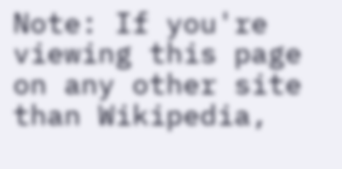Note: If you're viewing this page on any other site than Wikipedia,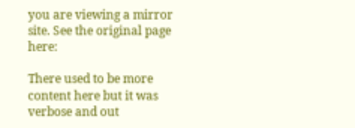you are viewing a mirror site. See the original page here:

There used to be more content here but it was verbose and out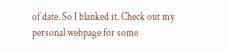of date. So I blanked it. Check out my personal webpage for some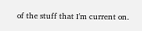of the stuff that I'm current on.